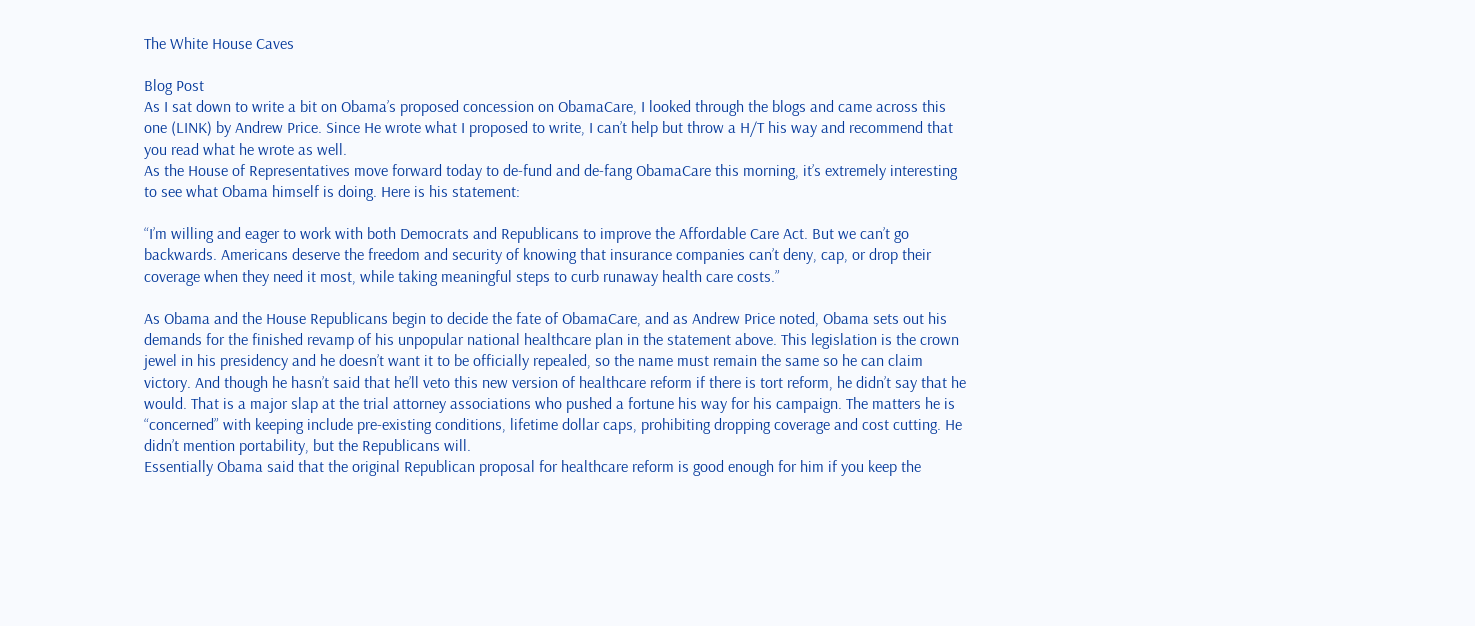The White House Caves

Blog Post
As I sat down to write a bit on Obama’s proposed concession on ObamaCare, I looked through the blogs and came across this one (LINK) by Andrew Price. Since He wrote what I proposed to write, I can’t help but throw a H/T his way and recommend that you read what he wrote as well.
As the House of Representatives move forward today to de-fund and de-fang ObamaCare this morning, it’s extremely interesting to see what Obama himself is doing. Here is his statement:

“I’m willing and eager to work with both Democrats and Republicans to improve the Affordable Care Act. But we can’t go backwards. Americans deserve the freedom and security of knowing that insurance companies can’t deny, cap, or drop their coverage when they need it most, while taking meaningful steps to curb runaway health care costs.”

As Obama and the House Republicans begin to decide the fate of ObamaCare, and as Andrew Price noted, Obama sets out his demands for the finished revamp of his unpopular national healthcare plan in the statement above. This legislation is the crown jewel in his presidency and he doesn’t want it to be officially repealed, so the name must remain the same so he can claim victory. And though he hasn’t said that he’ll veto this new version of healthcare reform if there is tort reform, he didn’t say that he would. That is a major slap at the trial attorney associations who pushed a fortune his way for his campaign. The matters he is “concerned” with keeping include pre-existing conditions, lifetime dollar caps, prohibiting dropping coverage and cost cutting. He didn’t mention portability, but the Republicans will.
Essentially Obama said that the original Republican proposal for healthcare reform is good enough for him if you keep the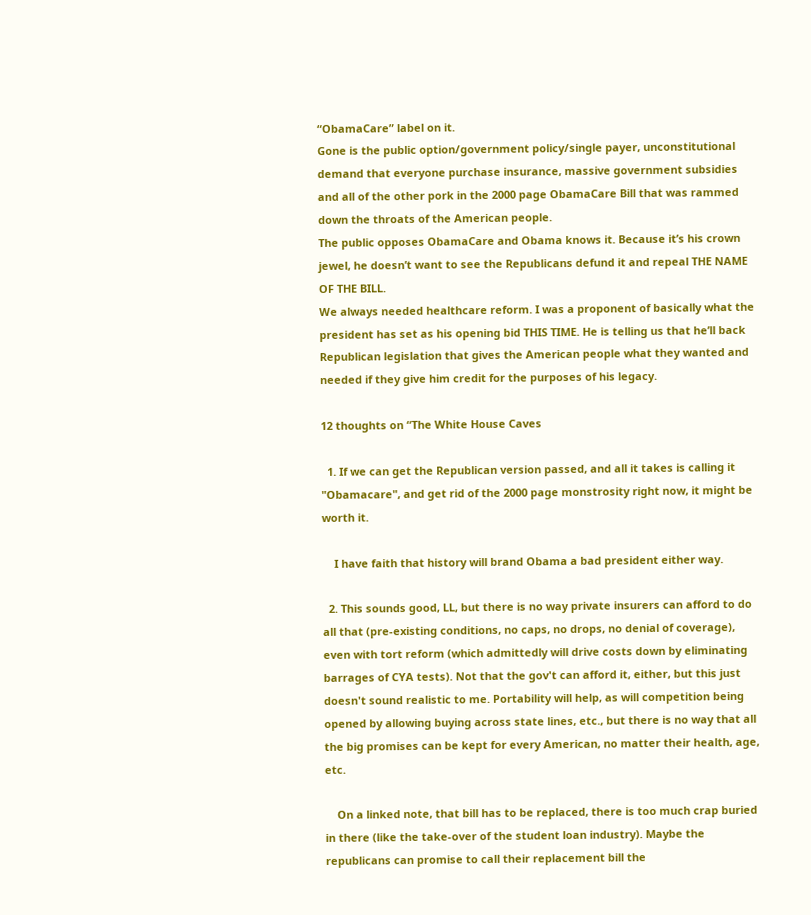“ObamaCare” label on it.
Gone is the public option/government policy/single payer, unconstitutional demand that everyone purchase insurance, massive government subsidies and all of the other pork in the 2000 page ObamaCare Bill that was rammed down the throats of the American people.
The public opposes ObamaCare and Obama knows it. Because it’s his crown jewel, he doesn’t want to see the Republicans defund it and repeal THE NAME OF THE BILL.
We always needed healthcare reform. I was a proponent of basically what the president has set as his opening bid THIS TIME. He is telling us that he’ll back Republican legislation that gives the American people what they wanted and needed if they give him credit for the purposes of his legacy.

12 thoughts on “The White House Caves

  1. If we can get the Republican version passed, and all it takes is calling it "Obamacare", and get rid of the 2000 page monstrosity right now, it might be worth it.

    I have faith that history will brand Obama a bad president either way.

  2. This sounds good, LL, but there is no way private insurers can afford to do all that (pre-existing conditions, no caps, no drops, no denial of coverage), even with tort reform (which admittedly will drive costs down by eliminating barrages of CYA tests). Not that the gov't can afford it, either, but this just doesn't sound realistic to me. Portability will help, as will competition being opened by allowing buying across state lines, etc., but there is no way that all the big promises can be kept for every American, no matter their health, age, etc.

    On a linked note, that bill has to be replaced, there is too much crap buried in there (like the take-over of the student loan industry). Maybe the republicans can promise to call their replacement bill the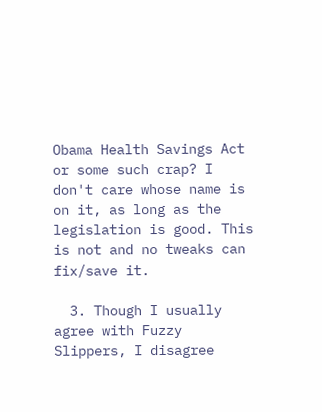Obama Health Savings Act or some such crap? I don't care whose name is on it, as long as the legislation is good. This is not and no tweaks can fix/save it.

  3. Though I usually agree with Fuzzy Slippers, I disagree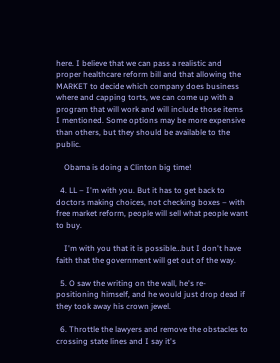here. I believe that we can pass a realistic and proper healthcare reform bill and that allowing the MARKET to decide which company does business where and capping torts, we can come up with a program that will work and will include those items I mentioned. Some options may be more expensive than others, but they should be available to the public.

    Obama is doing a Clinton big time!

  4. LL – I'm with you. But it has to get back to doctors making choices, not checking boxes – with free market reform, people will sell what people want to buy.

    I'm with you that it is possible…but I don't have faith that the government will get out of the way.

  5. O saw the writing on the wall, he's re-positioning himself, and he would just drop dead if they took away his crown jewel.

  6. Throttle the lawyers and remove the obstacles to crossing state lines and I say it's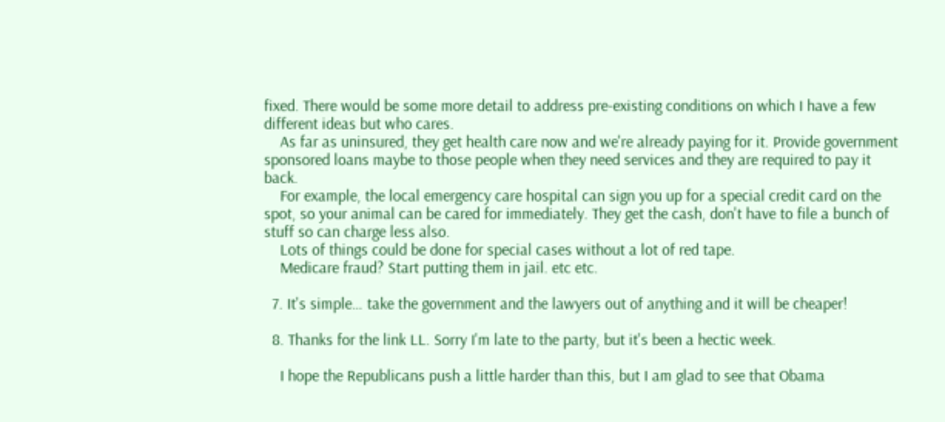fixed. There would be some more detail to address pre-existing conditions on which I have a few different ideas but who cares.
    As far as uninsured, they get health care now and we're already paying for it. Provide government sponsored loans maybe to those people when they need services and they are required to pay it back.
    For example, the local emergency care hospital can sign you up for a special credit card on the spot, so your animal can be cared for immediately. They get the cash, don't have to file a bunch of stuff so can charge less also.
    Lots of things could be done for special cases without a lot of red tape.
    Medicare fraud? Start putting them in jail. etc etc.

  7. It's simple… take the government and the lawyers out of anything and it will be cheaper!

  8. Thanks for the link LL. Sorry I'm late to the party, but it's been a hectic week.

    I hope the Republicans push a little harder than this, but I am glad to see that Obama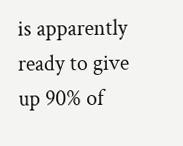is apparently ready to give up 90% of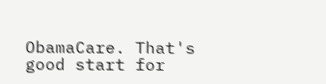ObamaCare. That's good start for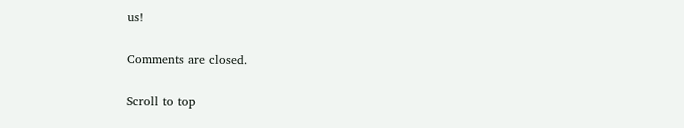us!

Comments are closed.

Scroll to top